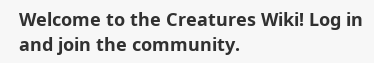Welcome to the Creatures Wiki! Log in and join the community.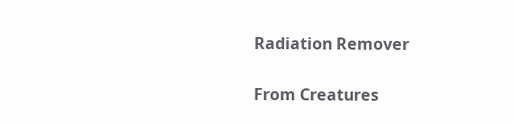Radiation Remover

From Creatures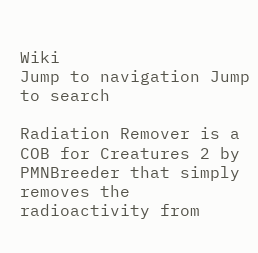Wiki
Jump to navigation Jump to search

Radiation Remover is a COB for Creatures 2 by PMNBreeder that simply removes the radioactivity from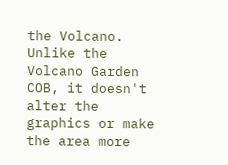the Volcano. Unlike the Volcano Garden COB, it doesn't alter the graphics or make the area more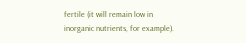fertile (it will remain low in inorganic nutrients, for example).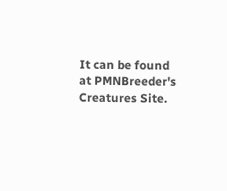It can be found at PMNBreeder's Creatures Site.